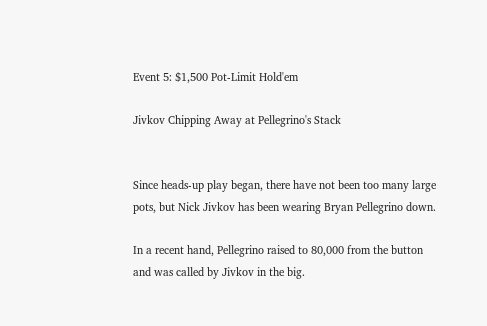Event 5: $1,500 Pot-Limit Hold'em

Jivkov Chipping Away at Pellegrino's Stack


Since heads-up play began, there have not been too many large pots, but Nick Jivkov has been wearing Bryan Pellegrino down.

In a recent hand, Pellegrino raised to 80,000 from the button and was called by Jivkov in the big.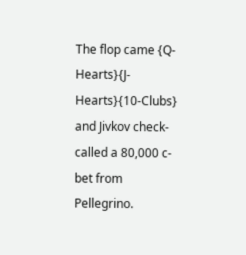The flop came {Q-Hearts}{J-Hearts}{10-Clubs} and Jivkov check-called a 80,000 c-bet from Pellegrino.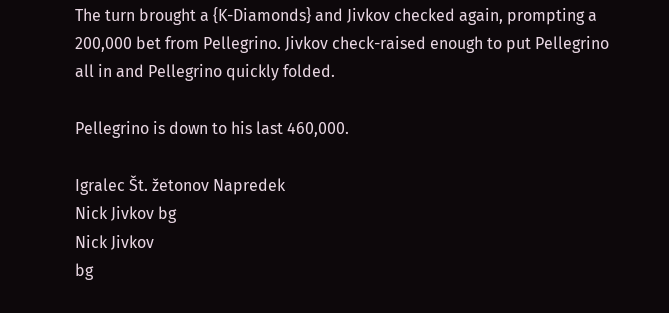The turn brought a {K-Diamonds} and Jivkov checked again, prompting a 200,000 bet from Pellegrino. Jivkov check-raised enough to put Pellegrino all in and Pellegrino quickly folded.

Pellegrino is down to his last 460,000.

Igralec Št. žetonov Napredek
Nick Jivkov bg
Nick Jivkov
bg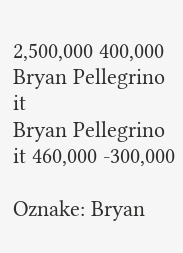2,500,000 400,000
Bryan Pellegrino it
Bryan Pellegrino
it 460,000 -300,000

Oznake: Bryan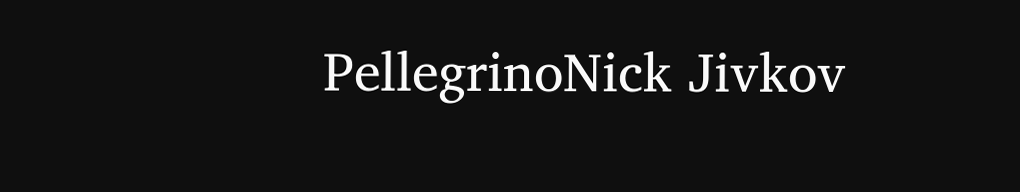PellegrinoNick Jivkov